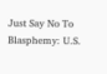Just Say No To Blasphemy: U.S.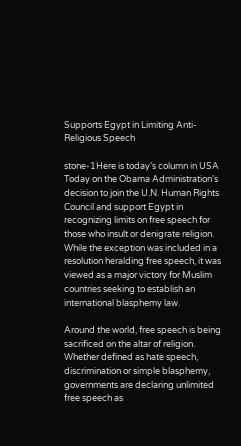Supports Egypt in Limiting Anti-Religious Speech

stone-1Here is today’s column in USA Today on the Obama Administration’s decision to join the U.N. Human Rights Council and support Egypt in recognizing limits on free speech for those who insult or denigrate religion. While the exception was included in a resolution heralding free speech, it was viewed as a major victory for Muslim countries seeking to establish an international blasphemy law.

Around the world, free speech is being sacrificed on the altar of religion. Whether defined as hate speech, discrimination or simple blasphemy, governments are declaring unlimited free speech as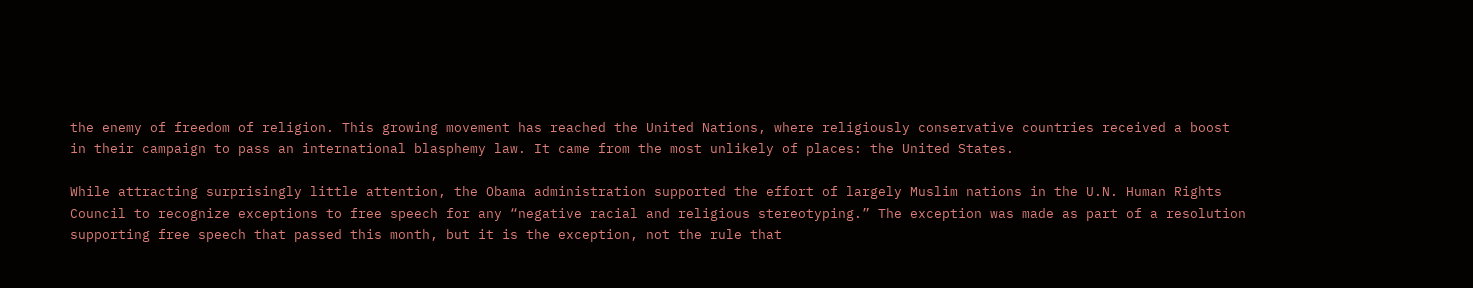the enemy of freedom of religion. This growing movement has reached the United Nations, where religiously conservative countries received a boost in their campaign to pass an international blasphemy law. It came from the most unlikely of places: the United States.

While attracting surprisingly little attention, the Obama administration supported the effort of largely Muslim nations in the U.N. Human Rights Council to recognize exceptions to free speech for any “negative racial and religious stereotyping.” The exception was made as part of a resolution supporting free speech that passed this month, but it is the exception, not the rule that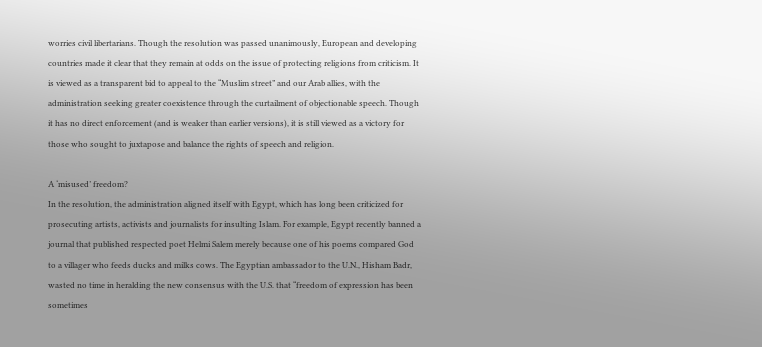worries civil libertarians. Though the resolution was passed unanimously, European and developing countries made it clear that they remain at odds on the issue of protecting religions from criticism. It is viewed as a transparent bid to appeal to the “Muslim street” and our Arab allies, with the administration seeking greater coexistence through the curtailment of objectionable speech. Though it has no direct enforcement (and is weaker than earlier versions), it is still viewed as a victory for those who sought to juxtapose and balance the rights of speech and religion.

A ‘misused’ freedom?
In the resolution, the administration aligned itself with Egypt, which has long been criticized for prosecuting artists, activists and journalists for insulting Islam. For example, Egypt recently banned a journal that published respected poet Helmi Salem merely because one of his poems compared God to a villager who feeds ducks and milks cows. The Egyptian ambassador to the U.N., Hisham Badr, wasted no time in heralding the new consensus with the U.S. that “freedom of expression has been sometimes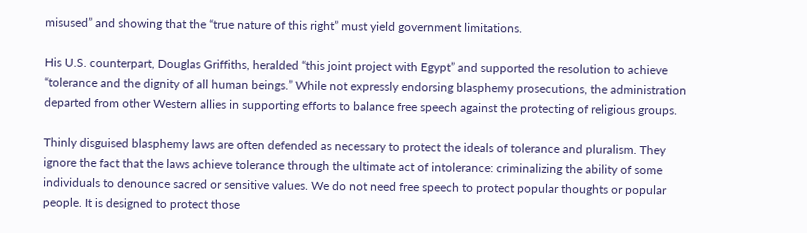misused” and showing that the “true nature of this right” must yield government limitations.

His U.S. counterpart, Douglas Griffiths, heralded “this joint project with Egypt” and supported the resolution to achieve “tolerance and the dignity of all human beings.” While not expressly endorsing blasphemy prosecutions, the administration departed from other Western allies in supporting efforts to balance free speech against the protecting of religious groups.

Thinly disguised blasphemy laws are often defended as necessary to protect the ideals of tolerance and pluralism. They ignore the fact that the laws achieve tolerance through the ultimate act of intolerance: criminalizing the ability of some individuals to denounce sacred or sensitive values. We do not need free speech to protect popular thoughts or popular people. It is designed to protect those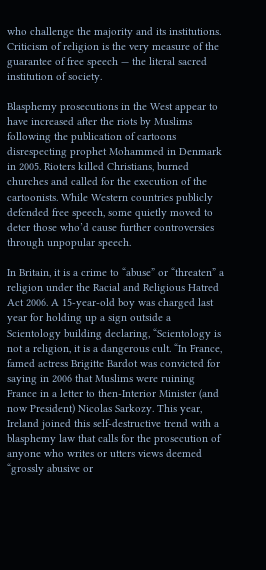who challenge the majority and its institutions. Criticism of religion is the very measure of the guarantee of free speech — the literal sacred institution of society.

Blasphemy prosecutions in the West appear to have increased after the riots by Muslims following the publication of cartoons disrespecting prophet Mohammed in Denmark in 2005. Rioters killed Christians, burned churches and called for the execution of the cartoonists. While Western countries publicly defended free speech, some quietly moved to deter those who’d cause further controversies through unpopular speech.

In Britain, it is a crime to “abuse” or “threaten” a religion under the Racial and Religious Hatred Act 2006. A 15-year-old boy was charged last year for holding up a sign outside a Scientology building declaring, “Scientology is not a religion, it is a dangerous cult. “In France, famed actress Brigitte Bardot was convicted for saying in 2006 that Muslims were ruining France in a letter to then-Interior Minister (and now President) Nicolas Sarkozy. This year, Ireland joined this self-destructive trend with a blasphemy law that calls for the prosecution of anyone who writes or utters views deemed “grossly abusive or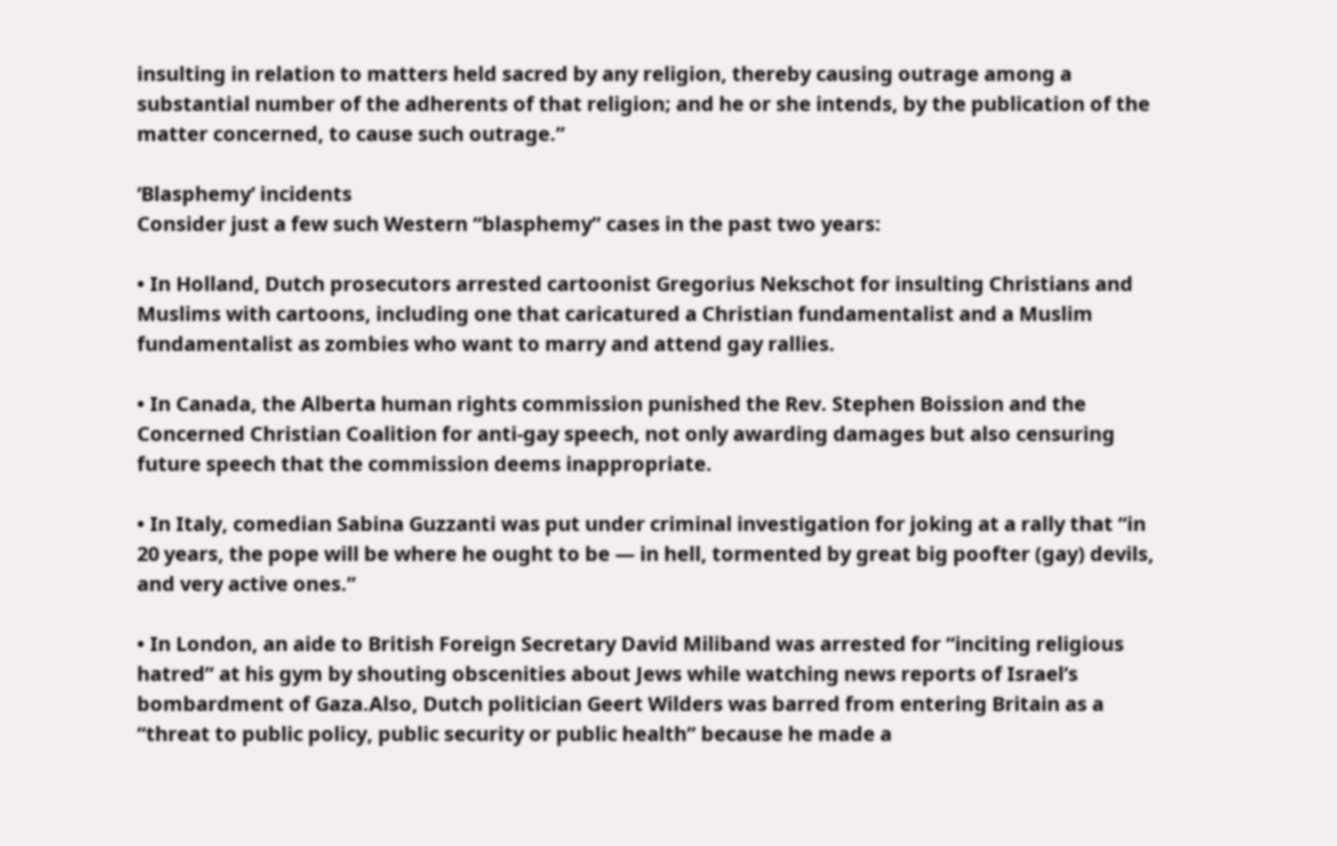insulting in relation to matters held sacred by any religion, thereby causing outrage among a substantial number of the adherents of that religion; and he or she intends, by the publication of the matter concerned, to cause such outrage.”

‘Blasphemy’ incidents
Consider just a few such Western “blasphemy” cases in the past two years:

• In Holland, Dutch prosecutors arrested cartoonist Gregorius Nekschot for insulting Christians and Muslims with cartoons, including one that caricatured a Christian fundamentalist and a Muslim fundamentalist as zombies who want to marry and attend gay rallies.

• In Canada, the Alberta human rights commission punished the Rev. Stephen Boission and the Concerned Christian Coalition for anti-gay speech, not only awarding damages but also censuring future speech that the commission deems inappropriate.

• In Italy, comedian Sabina Guzzanti was put under criminal investigation for joking at a rally that “in 20 years, the pope will be where he ought to be — in hell, tormented by great big poofter (gay) devils, and very active ones.”

• In London, an aide to British Foreign Secretary David Miliband was arrested for “inciting religious hatred” at his gym by shouting obscenities about Jews while watching news reports of Israel’s bombardment of Gaza.Also, Dutch politician Geert Wilders was barred from entering Britain as a “threat to public policy, public security or public health” because he made a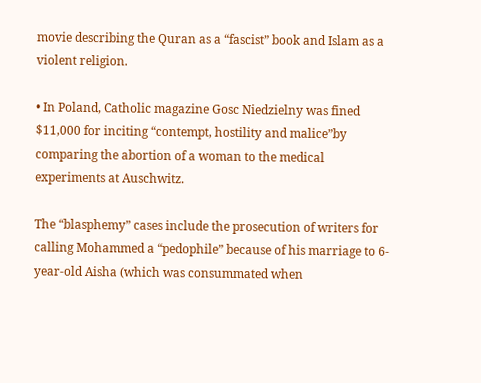movie describing the Quran as a “fascist” book and Islam as a violent religion.

• In Poland, Catholic magazine Gosc Niedzielny was fined $11,000 for inciting “contempt, hostility and malice”by comparing the abortion of a woman to the medical experiments at Auschwitz.

The “blasphemy” cases include the prosecution of writers for calling Mohammed a “pedophile” because of his marriage to 6-year-old Aisha (which was consummated when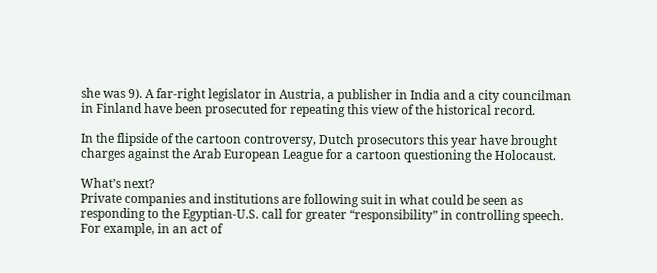she was 9). A far-right legislator in Austria, a publisher in India and a city councilman in Finland have been prosecuted for repeating this view of the historical record.

In the flipside of the cartoon controversy, Dutch prosecutors this year have brought charges against the Arab European League for a cartoon questioning the Holocaust.

What’s next?
Private companies and institutions are following suit in what could be seen as responding to the Egyptian-U.S. call for greater “responsibility” in controlling speech. For example, in an act of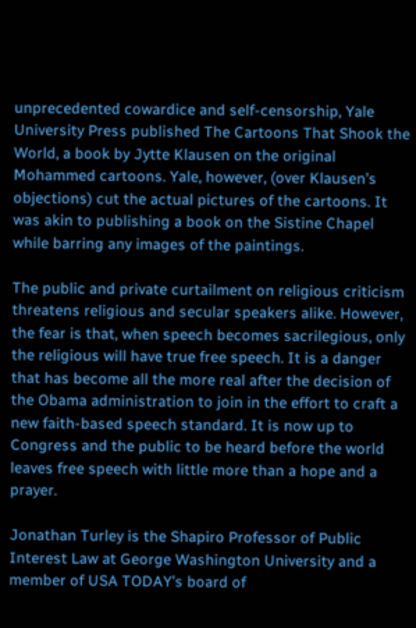unprecedented cowardice and self-censorship, Yale University Press published The Cartoons That Shook the World, a book by Jytte Klausen on the original Mohammed cartoons. Yale, however, (over Klausen’s objections) cut the actual pictures of the cartoons. It was akin to publishing a book on the Sistine Chapel while barring any images of the paintings.

The public and private curtailment on religious criticism threatens religious and secular speakers alike. However, the fear is that, when speech becomes sacrilegious, only the religious will have true free speech. It is a danger that has become all the more real after the decision of the Obama administration to join in the effort to craft a new faith-based speech standard. It is now up to Congress and the public to be heard before the world leaves free speech with little more than a hope and a prayer.

Jonathan Turley is the Shapiro Professor of Public Interest Law at George Washington University and a member of USA TODAY’s board of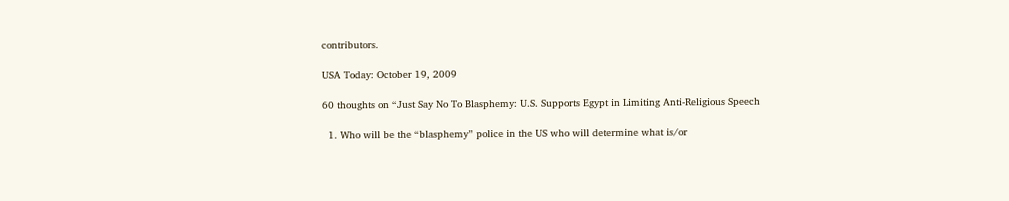contributors.

USA Today: October 19, 2009

60 thoughts on “Just Say No To Blasphemy: U.S. Supports Egypt in Limiting Anti-Religious Speech

  1. Who will be the “blasphemy” police in the US who will determine what is/or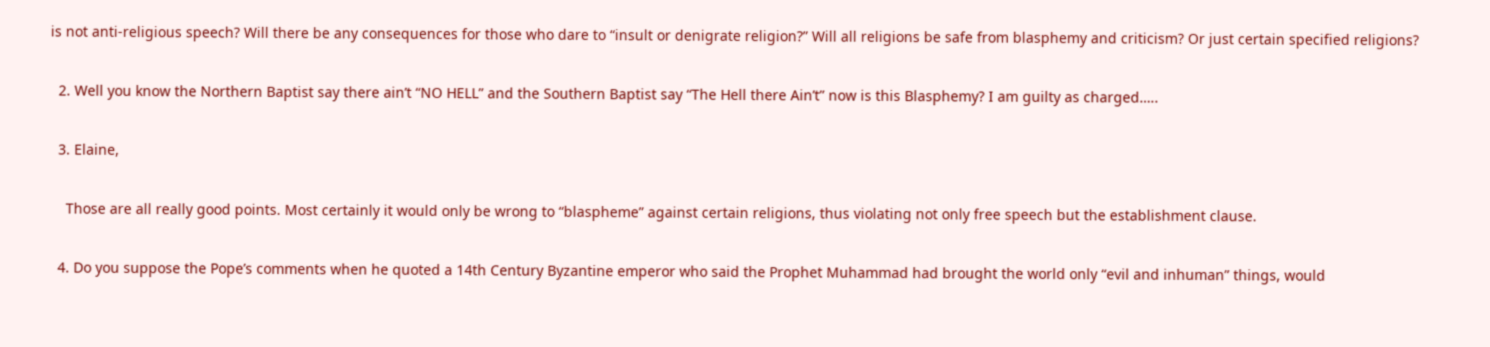is not anti-religious speech? Will there be any consequences for those who dare to “insult or denigrate religion?” Will all religions be safe from blasphemy and criticism? Or just certain specified religions?

  2. Well you know the Northern Baptist say there ain’t “NO HELL” and the Southern Baptist say “The Hell there Ain’t” now is this Blasphemy? I am guilty as charged…..

  3. Elaine,

    Those are all really good points. Most certainly it would only be wrong to “blaspheme” against certain religions, thus violating not only free speech but the establishment clause.

  4. Do you suppose the Pope’s comments when he quoted a 14th Century Byzantine emperor who said the Prophet Muhammad had brought the world only “evil and inhuman” things, would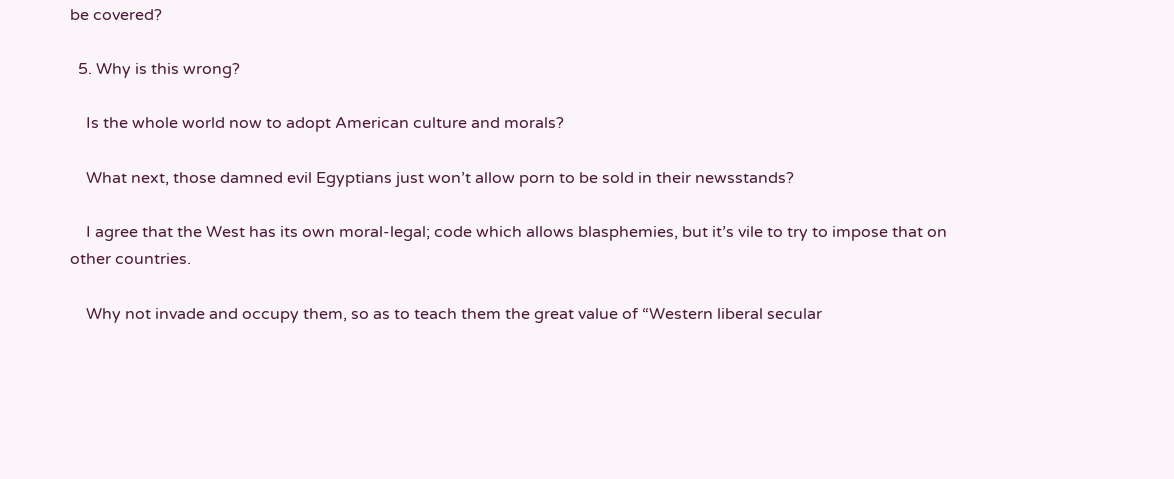be covered?

  5. Why is this wrong?

    Is the whole world now to adopt American culture and morals?

    What next, those damned evil Egyptians just won’t allow porn to be sold in their newsstands?

    I agree that the West has its own moral-legal; code which allows blasphemies, but it’s vile to try to impose that on other countries.

    Why not invade and occupy them, so as to teach them the great value of “Western liberal secular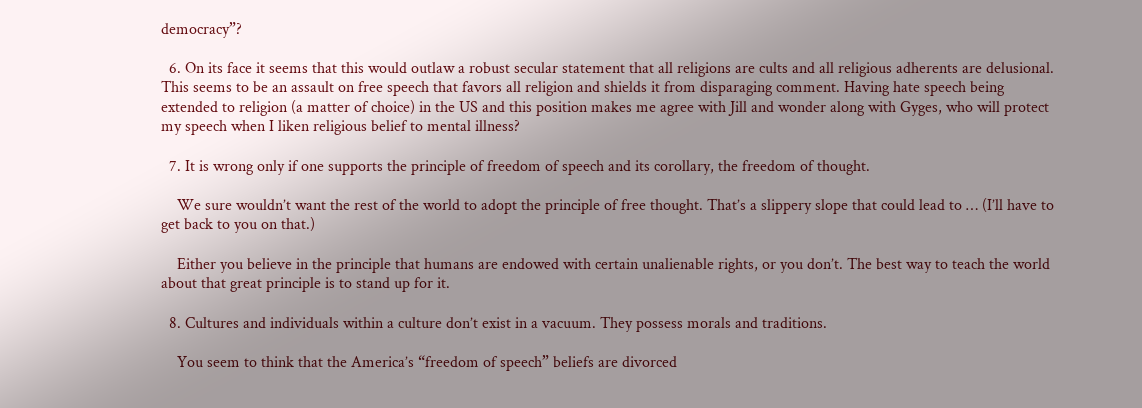democracy”?

  6. On its face it seems that this would outlaw a robust secular statement that all religions are cults and all religious adherents are delusional. This seems to be an assault on free speech that favors all religion and shields it from disparaging comment. Having hate speech being extended to religion (a matter of choice) in the US and this position makes me agree with Jill and wonder along with Gyges, who will protect my speech when I liken religious belief to mental illness?

  7. It is wrong only if one supports the principle of freedom of speech and its corollary, the freedom of thought.

    We sure wouldn’t want the rest of the world to adopt the principle of free thought. That’s a slippery slope that could lead to … (I’ll have to get back to you on that.)

    Either you believe in the principle that humans are endowed with certain unalienable rights, or you don’t. The best way to teach the world about that great principle is to stand up for it.

  8. Cultures and individuals within a culture don’t exist in a vacuum. They possess morals and traditions.

    You seem to think that the America’s “freedom of speech” beliefs are divorced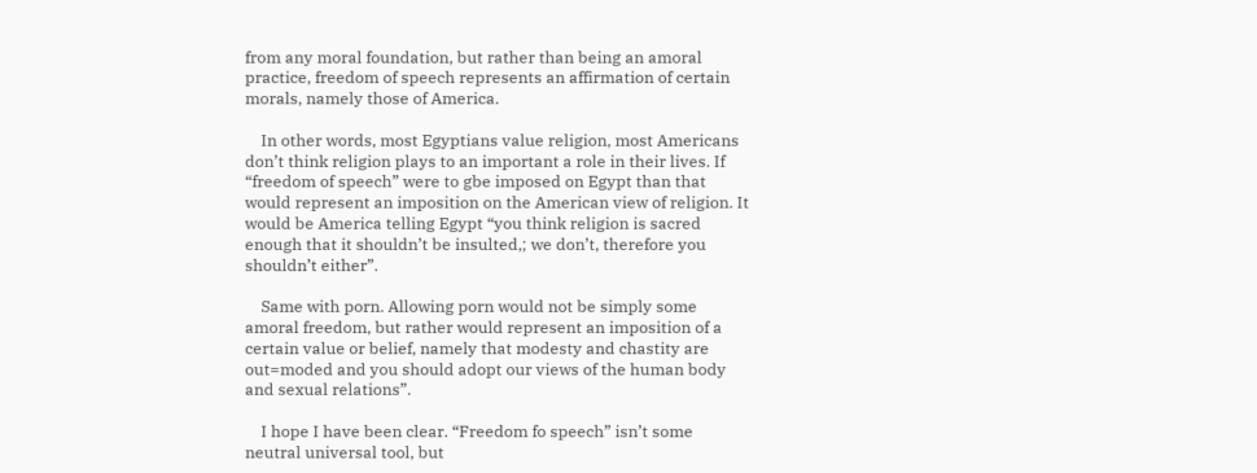from any moral foundation, but rather than being an amoral practice, freedom of speech represents an affirmation of certain morals, namely those of America.

    In other words, most Egyptians value religion, most Americans don’t think religion plays to an important a role in their lives. If “freedom of speech” were to gbe imposed on Egypt than that would represent an imposition on the American view of religion. It would be America telling Egypt “you think religion is sacred enough that it shouldn’t be insulted,; we don’t, therefore you shouldn’t either”.

    Same with porn. Allowing porn would not be simply some amoral freedom, but rather would represent an imposition of a certain value or belief, namely that modesty and chastity are out=moded and you should adopt our views of the human body and sexual relations”.

    I hope I have been clear. “Freedom fo speech” isn’t some neutral universal tool, but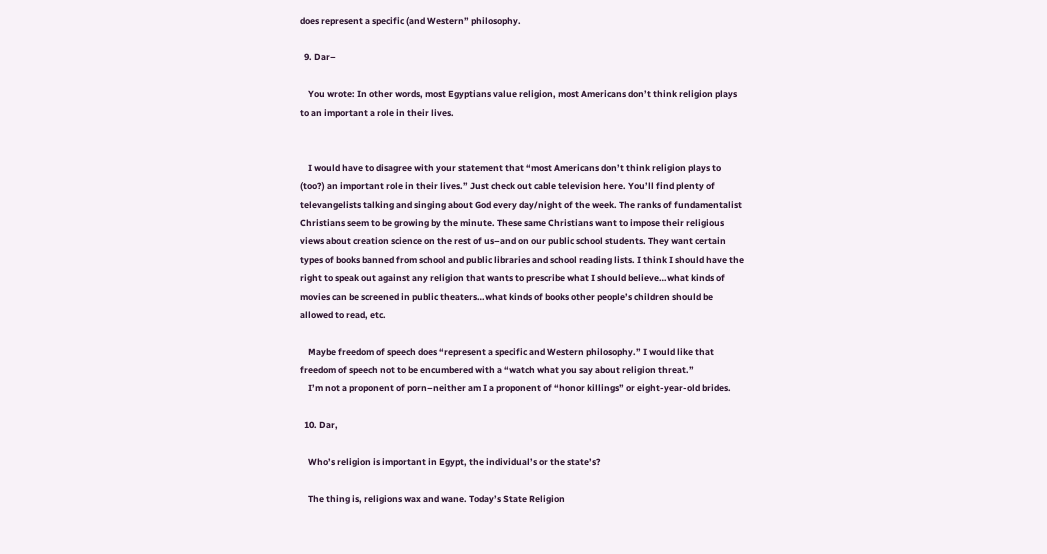does represent a specific (and Western” philosophy.

  9. Dar–

    You wrote: In other words, most Egyptians value religion, most Americans don’t think religion plays to an important a role in their lives.


    I would have to disagree with your statement that “most Americans don’t think religion plays to (too?) an important role in their lives.” Just check out cable television here. You’ll find plenty of televangelists talking and singing about God every day/night of the week. The ranks of fundamentalist Christians seem to be growing by the minute. These same Christians want to impose their religious views about creation science on the rest of us–and on our public school students. They want certain types of books banned from school and public libraries and school reading lists. I think I should have the right to speak out against any religion that wants to prescribe what I should believe…what kinds of movies can be screened in public theaters…what kinds of books other people’s children should be allowed to read, etc.

    Maybe freedom of speech does “represent a specific and Western philosophy.” I would like that freedom of speech not to be encumbered with a “watch what you say about religion threat.”
    I’m not a proponent of porn–neither am I a proponent of “honor killings” or eight-year-old brides.

  10. Dar,

    Who’s religion is important in Egypt, the individual’s or the state’s?

    The thing is, religions wax and wane. Today’s State Religion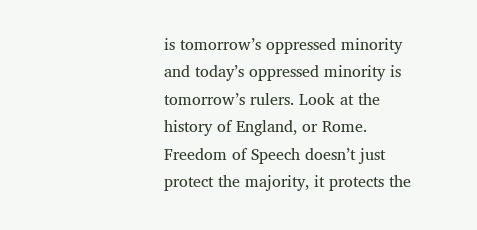is tomorrow’s oppressed minority and today’s oppressed minority is tomorrow’s rulers. Look at the history of England, or Rome. Freedom of Speech doesn’t just protect the majority, it protects the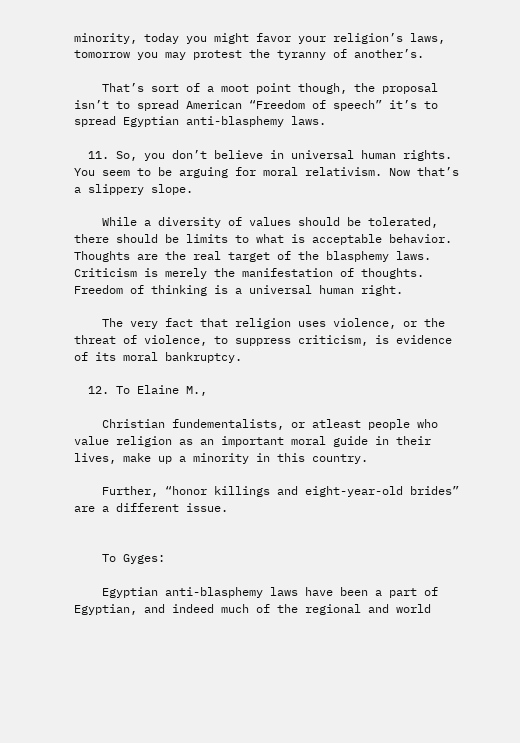minority, today you might favor your religion’s laws, tomorrow you may protest the tyranny of another’s.

    That’s sort of a moot point though, the proposal isn’t to spread American “Freedom of speech” it’s to spread Egyptian anti-blasphemy laws.

  11. So, you don’t believe in universal human rights. You seem to be arguing for moral relativism. Now that’s a slippery slope.

    While a diversity of values should be tolerated, there should be limits to what is acceptable behavior. Thoughts are the real target of the blasphemy laws. Criticism is merely the manifestation of thoughts. Freedom of thinking is a universal human right.

    The very fact that religion uses violence, or the threat of violence, to suppress criticism, is evidence of its moral bankruptcy.

  12. To Elaine M.,

    Christian fundementalists, or atleast people who value religion as an important moral guide in their lives, make up a minority in this country.

    Further, “honor killings and eight-year-old brides” are a different issue.


    To Gyges:

    Egyptian anti-blasphemy laws have been a part of Egyptian, and indeed much of the regional and world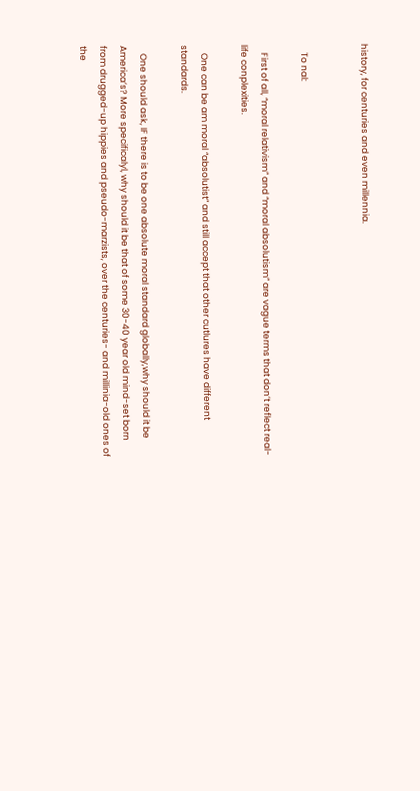history, for centuries and even millennia.


    To nal:

    First of all, “moral relativism” and “moral absolutism” are vague terms that don’t reflect real-life conplexities.

    One can be am moral “absolutist” and still accept that other cutlures have different standards.

    One should ask, IF there is to be one absolute moral standard globally,why should it be America’s? More specificalyl, why should it be that of some 30-40 year old mind-set born from drugged-up hippies and pseudo-marzists, over the centuries- and millinia-old ones of the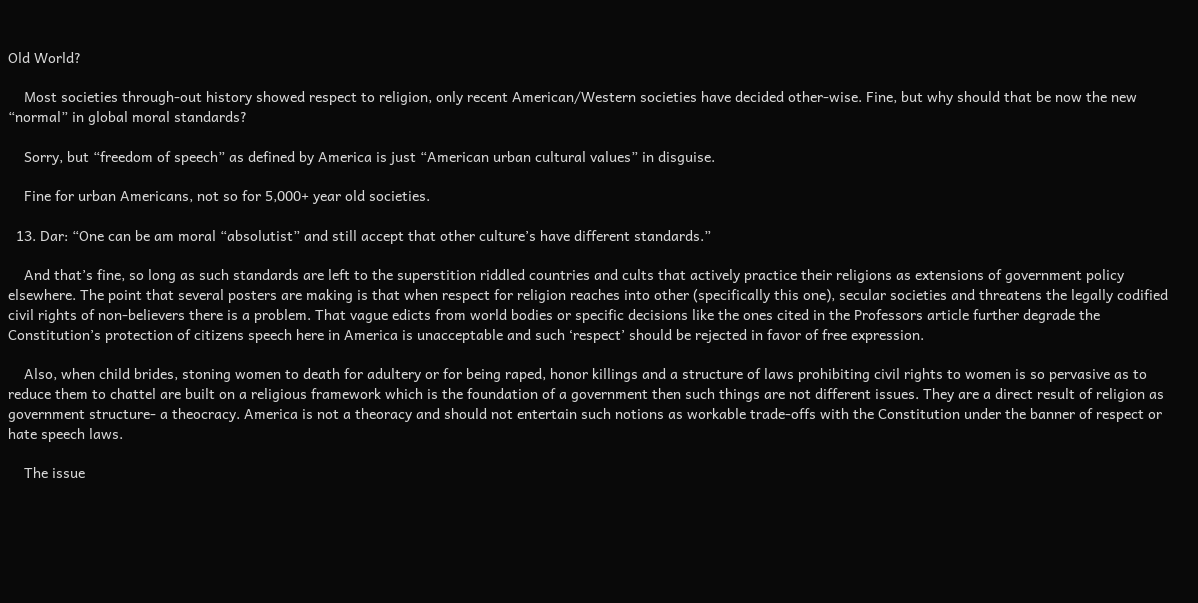Old World?

    Most societies through-out history showed respect to religion, only recent American/Western societies have decided other-wise. Fine, but why should that be now the new “normal” in global moral standards?

    Sorry, but “freedom of speech” as defined by America is just “American urban cultural values” in disguise.

    Fine for urban Americans, not so for 5,000+ year old societies.

  13. Dar: “One can be am moral “absolutist” and still accept that other culture’s have different standards.”

    And that’s fine, so long as such standards are left to the superstition riddled countries and cults that actively practice their religions as extensions of government policy elsewhere. The point that several posters are making is that when respect for religion reaches into other (specifically this one), secular societies and threatens the legally codified civil rights of non-believers there is a problem. That vague edicts from world bodies or specific decisions like the ones cited in the Professors article further degrade the Constitution’s protection of citizens speech here in America is unacceptable and such ‘respect’ should be rejected in favor of free expression.

    Also, when child brides, stoning women to death for adultery or for being raped, honor killings and a structure of laws prohibiting civil rights to women is so pervasive as to reduce them to chattel are built on a religious framework which is the foundation of a government then such things are not different issues. They are a direct result of religion as government structure- a theocracy. America is not a theoracy and should not entertain such notions as workable trade-offs with the Constitution under the banner of respect or hate speech laws.

    The issue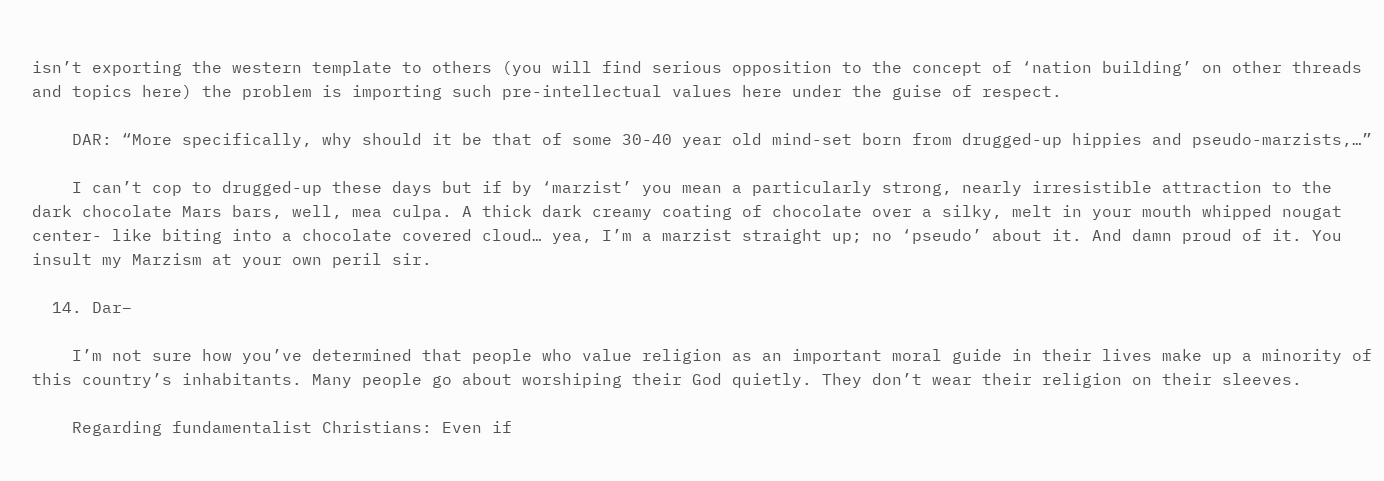isn’t exporting the western template to others (you will find serious opposition to the concept of ‘nation building’ on other threads and topics here) the problem is importing such pre-intellectual values here under the guise of respect.

    DAR: “More specifically, why should it be that of some 30-40 year old mind-set born from drugged-up hippies and pseudo-marzists,…”

    I can’t cop to drugged-up these days but if by ‘marzist’ you mean a particularly strong, nearly irresistible attraction to the dark chocolate Mars bars, well, mea culpa. A thick dark creamy coating of chocolate over a silky, melt in your mouth whipped nougat center- like biting into a chocolate covered cloud… yea, I’m a marzist straight up; no ‘pseudo’ about it. And damn proud of it. You insult my Marzism at your own peril sir.

  14. Dar–

    I’m not sure how you’ve determined that people who value religion as an important moral guide in their lives make up a minority of this country’s inhabitants. Many people go about worshiping their God quietly. They don’t wear their religion on their sleeves.

    Regarding fundamentalist Christians: Even if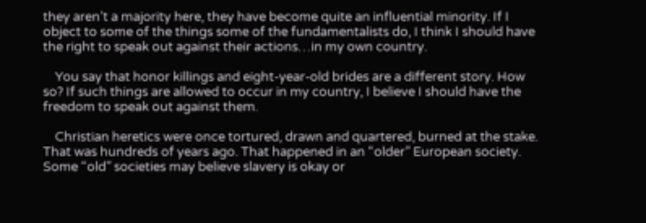they aren’t a majority here, they have become quite an influential minority. If I object to some of the things some of the fundamentalists do, I think I should have the right to speak out against their actions…in my own country.

    You say that honor killings and eight-year-old brides are a different story. How so? If such things are allowed to occur in my country, I believe I should have the freedom to speak out against them.

    Christian heretics were once tortured, drawn and quartered, burned at the stake. That was hundreds of years ago. That happened in an “older” European society. Some “old” societies may believe slavery is okay or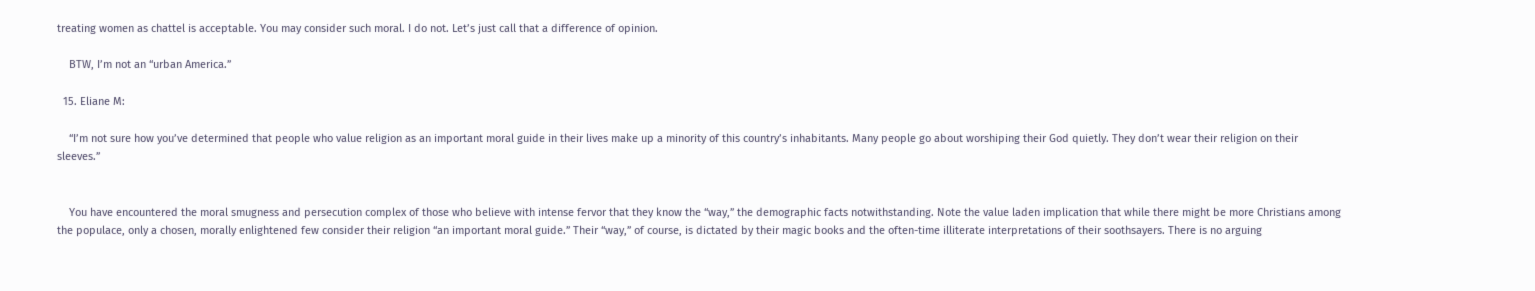treating women as chattel is acceptable. You may consider such moral. I do not. Let’s just call that a difference of opinion.

    BTW, I’m not an “urban America.”

  15. Eliane M:

    “I’m not sure how you’ve determined that people who value religion as an important moral guide in their lives make up a minority of this country’s inhabitants. Many people go about worshiping their God quietly. They don’t wear their religion on their sleeves.”


    You have encountered the moral smugness and persecution complex of those who believe with intense fervor that they know the “way,” the demographic facts notwithstanding. Note the value laden implication that while there might be more Christians among the populace, only a chosen, morally enlightened few consider their religion “an important moral guide.” Their “way,” of course, is dictated by their magic books and the often-time illiterate interpretations of their soothsayers. There is no arguing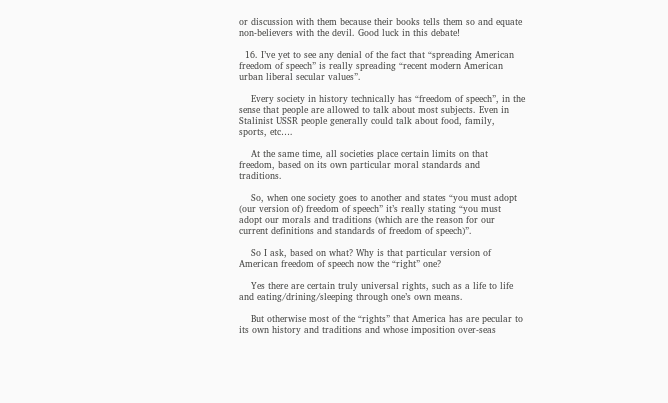or discussion with them because their books tells them so and equate non-believers with the devil. Good luck in this debate!

  16. I’ve yet to see any denial of the fact that “spreading American freedom of speech” is really spreading “recent modern American urban liberal secular values”.

    Every society in history technically has “freedom of speech”, in the sense that people are allowed to talk about most subjects. Even in Stalinist USSR people generally could talk about food, family, sports, etc….

    At the same time, all societies place certain limits on that freedom, based on its own particular moral standards and traditions.

    So, when one society goes to another and states “you must adopt (our version of) freedom of speech” it’s really stating “you must adopt our morals and traditions (which are the reason for our current definitions and standards of freedom of speech)”.

    So I ask, based on what? Why is that particular version of American freedom of speech now the “right” one?

    Yes there are certain truly universal rights, such as a life to life and eating/drining/sleeping through one’s own means.

    But otherwise most of the “rights” that America has are pecular to its own history and traditions and whose imposition over-seas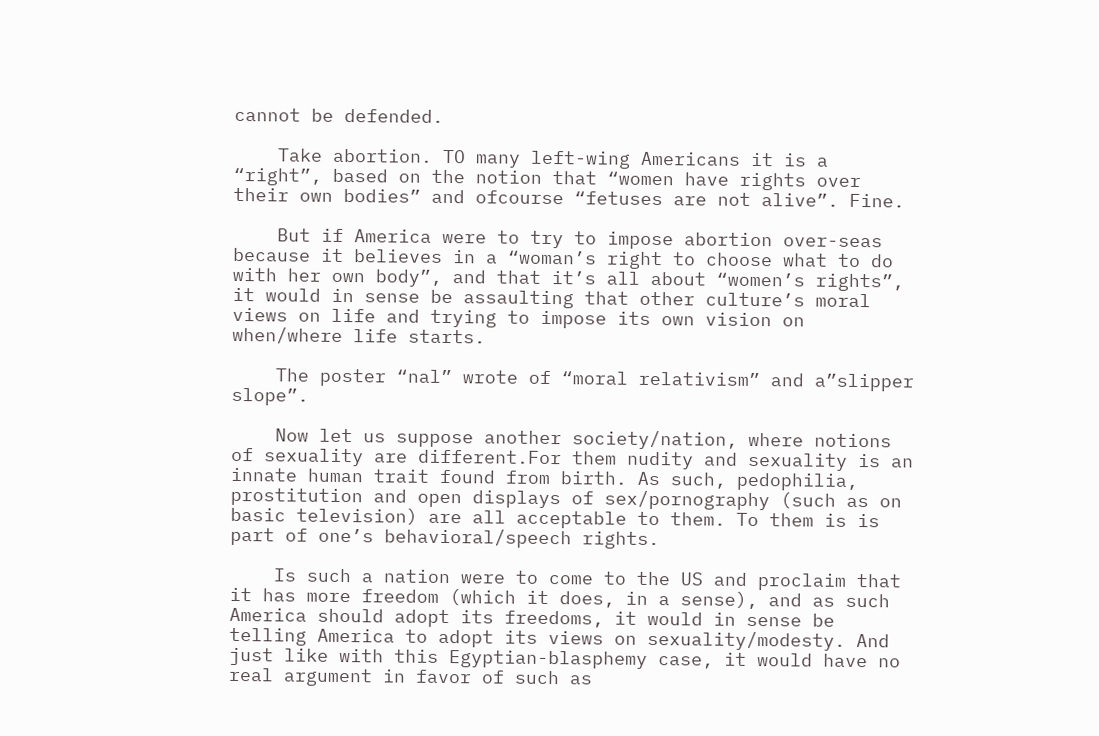cannot be defended.

    Take abortion. TO many left-wing Americans it is a “right”, based on the notion that “women have rights over their own bodies” and ofcourse “fetuses are not alive”. Fine.

    But if America were to try to impose abortion over-seas because it believes in a “woman’s right to choose what to do with her own body”, and that it’s all about “women’s rights”, it would in sense be assaulting that other culture’s moral views on life and trying to impose its own vision on when/where life starts.

    The poster “nal” wrote of “moral relativism” and a”slipper slope”.

    Now let us suppose another society/nation, where notions of sexuality are different.For them nudity and sexuality is an innate human trait found from birth. As such, pedophilia, prostitution and open displays of sex/pornography (such as on basic television) are all acceptable to them. To them is is part of one’s behavioral/speech rights.

    Is such a nation were to come to the US and proclaim that it has more freedom (which it does, in a sense), and as such America should adopt its freedoms, it would in sense be telling America to adopt its views on sexuality/modesty. And just like with this Egyptian-blasphemy case, it would have no real argument in favor of such as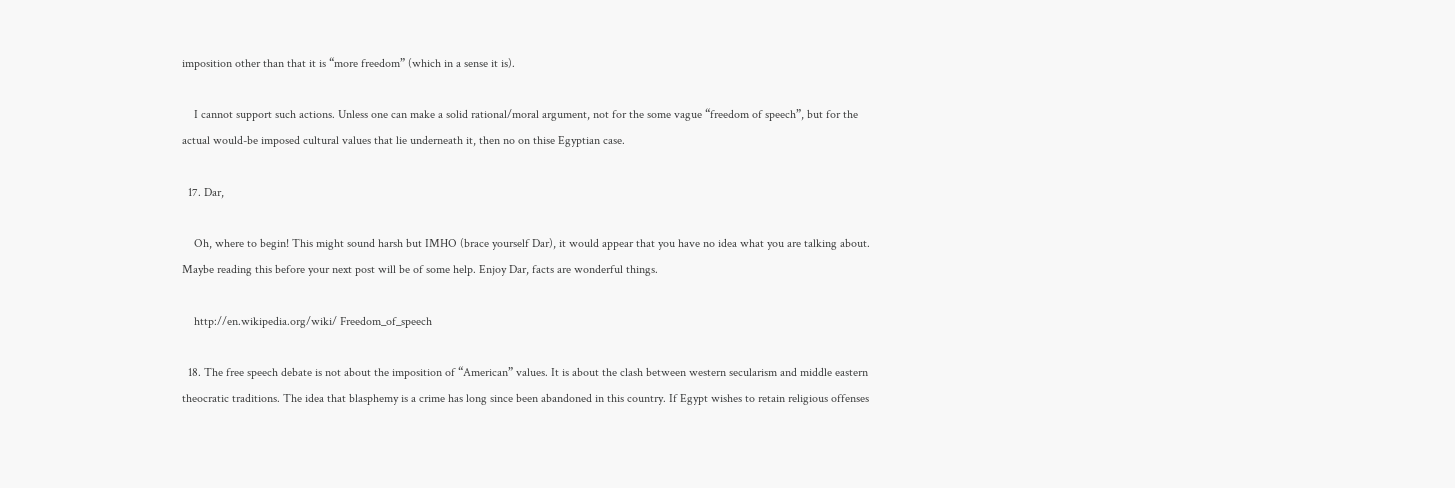imposition other than that it is “more freedom” (which in a sense it is).

    I cannot support such actions. Unless one can make a solid rational/moral argument, not for the some vague “freedom of speech”, but for the actual would-be imposed cultural values that lie underneath it, then no on thise Egyptian case.

  17. Dar,

    Oh, where to begin! This might sound harsh but IMHO (brace yourself Dar), it would appear that you have no idea what you are talking about. Maybe reading this before your next post will be of some help. Enjoy Dar, facts are wonderful things.

    http://en.wikipedia.org/wiki/ Freedom_of_speech

  18. The free speech debate is not about the imposition of “American” values. It is about the clash between western secularism and middle eastern theocratic traditions. The idea that blasphemy is a crime has long since been abandoned in this country. If Egypt wishes to retain religious offenses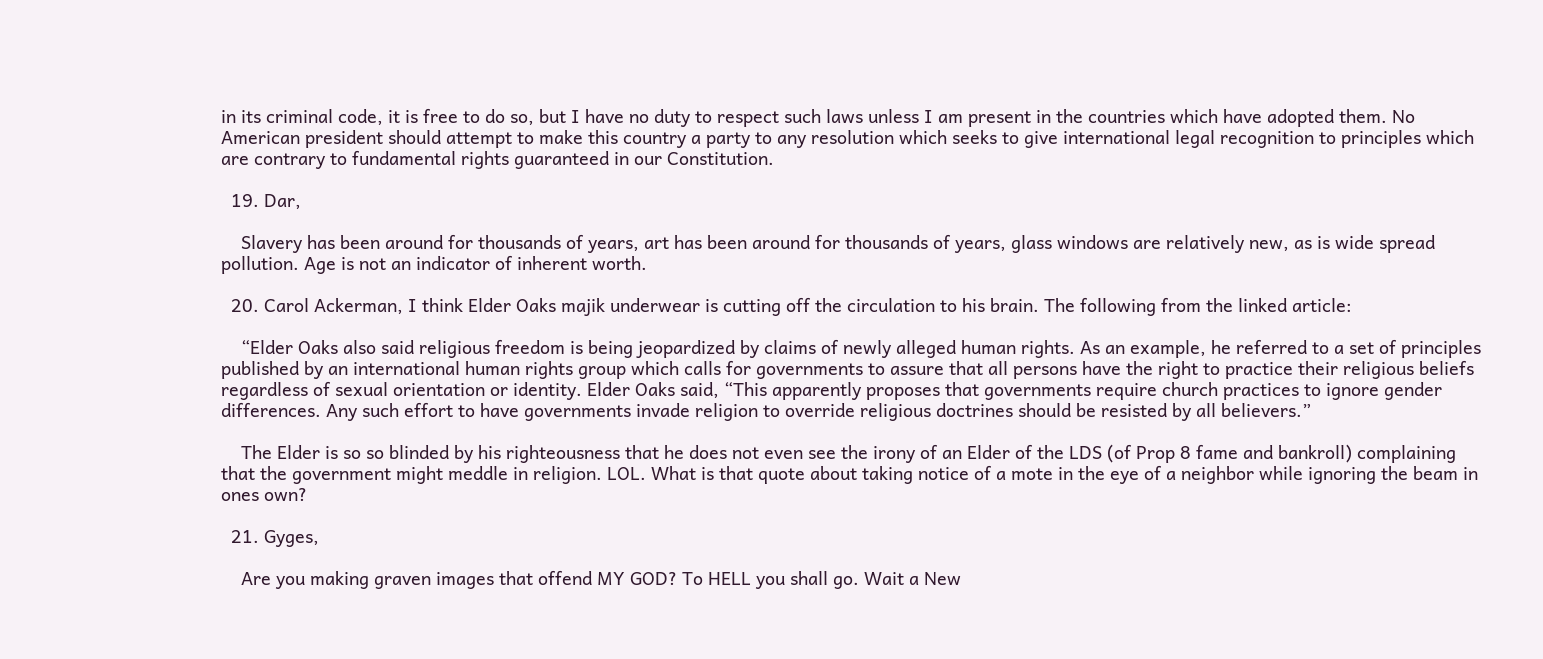in its criminal code, it is free to do so, but I have no duty to respect such laws unless I am present in the countries which have adopted them. No American president should attempt to make this country a party to any resolution which seeks to give international legal recognition to principles which are contrary to fundamental rights guaranteed in our Constitution.

  19. Dar,

    Slavery has been around for thousands of years, art has been around for thousands of years, glass windows are relatively new, as is wide spread pollution. Age is not an indicator of inherent worth.

  20. Carol Ackerman, I think Elder Oaks majik underwear is cutting off the circulation to his brain. The following from the linked article:

    “Elder Oaks also said religious freedom is being jeopardized by claims of newly alleged human rights. As an example, he referred to a set of principles published by an international human rights group which calls for governments to assure that all persons have the right to practice their religious beliefs regardless of sexual orientation or identity. Elder Oaks said, “This apparently proposes that governments require church practices to ignore gender differences. Any such effort to have governments invade religion to override religious doctrines should be resisted by all believers.”

    The Elder is so so blinded by his righteousness that he does not even see the irony of an Elder of the LDS (of Prop 8 fame and bankroll) complaining that the government might meddle in religion. LOL. What is that quote about taking notice of a mote in the eye of a neighbor while ignoring the beam in ones own?

  21. Gyges,

    Are you making graven images that offend MY GOD? To HELL you shall go. Wait a New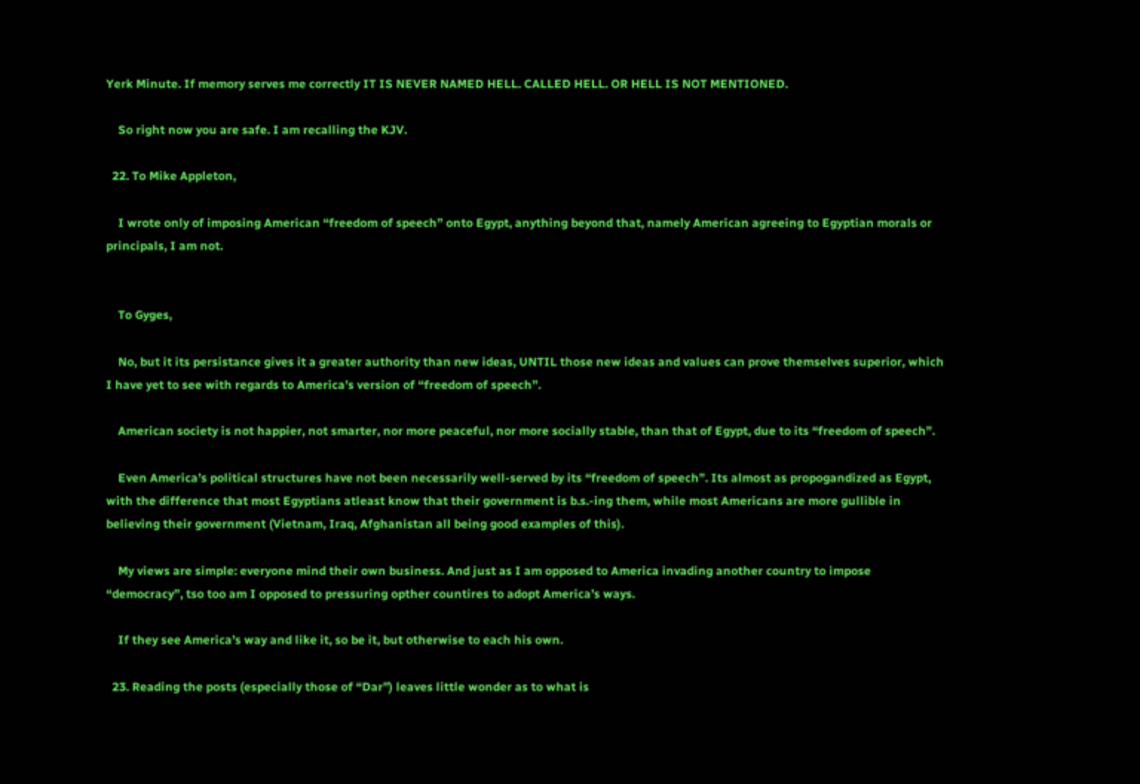Yerk Minute. If memory serves me correctly IT IS NEVER NAMED HELL. CALLED HELL. OR HELL IS NOT MENTIONED.

    So right now you are safe. I am recalling the KJV.

  22. To Mike Appleton,

    I wrote only of imposing American “freedom of speech” onto Egypt, anything beyond that, namely American agreeing to Egyptian morals or principals, I am not.


    To Gyges,

    No, but it its persistance gives it a greater authority than new ideas, UNTIL those new ideas and values can prove themselves superior, which I have yet to see with regards to America’s version of “freedom of speech”.

    American society is not happier, not smarter, nor more peaceful, nor more socially stable, than that of Egypt, due to its “freedom of speech”.

    Even America’s political structures have not been necessarily well-served by its “freedom of speech”. Its almost as propogandized as Egypt, with the difference that most Egyptians atleast know that their government is b.s.-ing them, while most Americans are more gullible in believing their government (Vietnam, Iraq, Afghanistan all being good examples of this).

    My views are simple: everyone mind their own business. And just as I am opposed to America invading another country to impose “democracy”, tso too am I opposed to pressuring opther countires to adopt America’s ways.

    If they see America’s way and like it, so be it, but otherwise to each his own.

  23. Reading the posts (especially those of “Dar”) leaves little wonder as to what is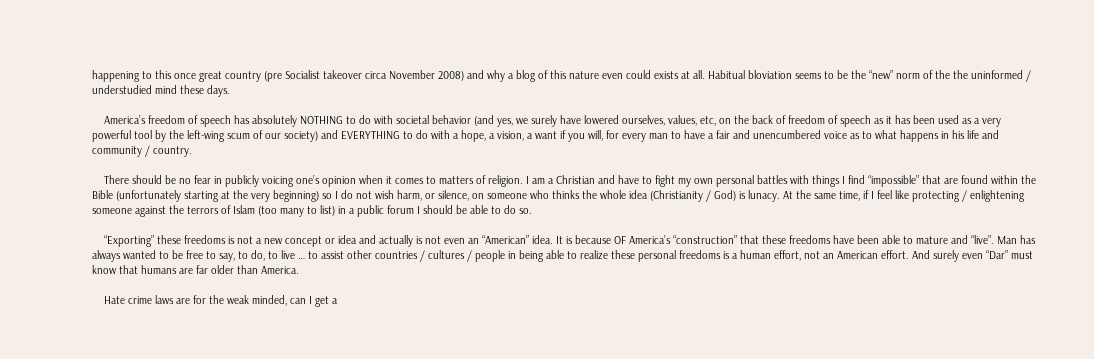happening to this once great country (pre Socialist takeover circa November 2008) and why a blog of this nature even could exists at all. Habitual bloviation seems to be the “new” norm of the the uninformed / understudied mind these days.

    America’s freedom of speech has absolutely NOTHING to do with societal behavior (and yes, we surely have lowered ourselves, values, etc, on the back of freedom of speech as it has been used as a very powerful tool by the left-wing scum of our society) and EVERYTHING to do with a hope, a vision, a want if you will, for every man to have a fair and unencumbered voice as to what happens in his life and community / country.

    There should be no fear in publicly voicing one’s opinion when it comes to matters of religion. I am a Christian and have to fight my own personal battles with things I find “impossible” that are found within the Bible (unfortunately starting at the very beginning) so I do not wish harm, or silence, on someone who thinks the whole idea (Christianity / God) is lunacy. At the same time, if I feel like protecting / enlightening someone against the terrors of Islam (too many to list) in a public forum I should be able to do so.

    “Exporting” these freedoms is not a new concept or idea and actually is not even an “American” idea. It is because OF America’s “construction” that these freedoms have been able to mature and “live”. Man has always wanted to be free to say, to do, to live … to assist other countries / cultures / people in being able to realize these personal freedoms is a human effort, not an American effort. And surely even “Dar” must know that humans are far older than America.

    Hate crime laws are for the weak minded, can I get a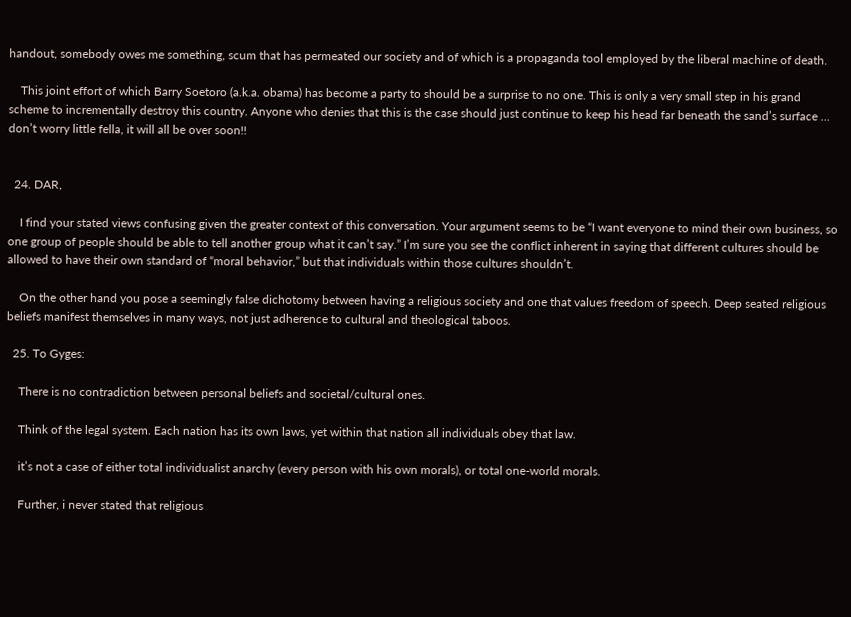handout, somebody owes me something, scum that has permeated our society and of which is a propaganda tool employed by the liberal machine of death.

    This joint effort of which Barry Soetoro (a.k.a. obama) has become a party to should be a surprise to no one. This is only a very small step in his grand scheme to incrementally destroy this country. Anyone who denies that this is the case should just continue to keep his head far beneath the sand’s surface … don’t worry little fella, it will all be over soon!!


  24. DAR,

    I find your stated views confusing given the greater context of this conversation. Your argument seems to be “I want everyone to mind their own business, so one group of people should be able to tell another group what it can’t say.” I’m sure you see the conflict inherent in saying that different cultures should be allowed to have their own standard of “moral behavior,” but that individuals within those cultures shouldn’t.

    On the other hand you pose a seemingly false dichotomy between having a religious society and one that values freedom of speech. Deep seated religious beliefs manifest themselves in many ways, not just adherence to cultural and theological taboos.

  25. To Gyges:

    There is no contradiction between personal beliefs and societal/cultural ones.

    Think of the legal system. Each nation has its own laws, yet within that nation all individuals obey that law.

    it’s not a case of either total individualist anarchy (every person with his own morals), or total one-world morals.

    Further, i never stated that religious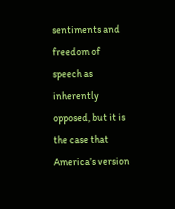sentiments and freedom of speech as inherently opposed, but it is the case that America’s version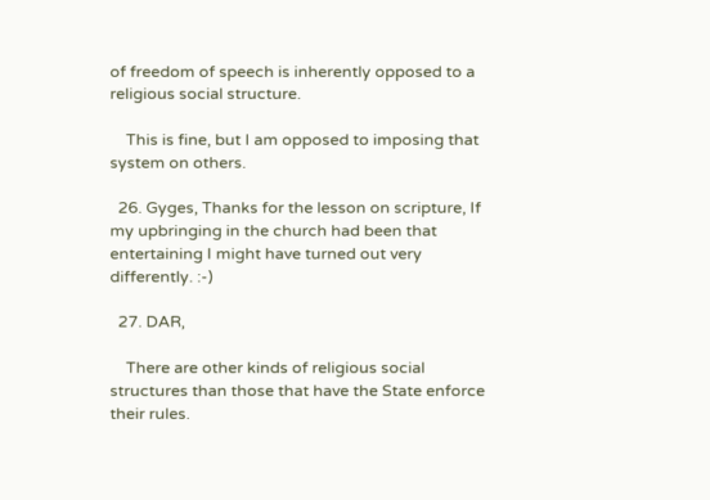of freedom of speech is inherently opposed to a religious social structure.

    This is fine, but I am opposed to imposing that system on others.

  26. Gyges, Thanks for the lesson on scripture, If my upbringing in the church had been that entertaining I might have turned out very differently. :-)

  27. DAR,

    There are other kinds of religious social structures than those that have the State enforce their rules.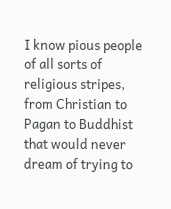I know pious people of all sorts of religious stripes, from Christian to Pagan to Buddhist that would never dream of trying to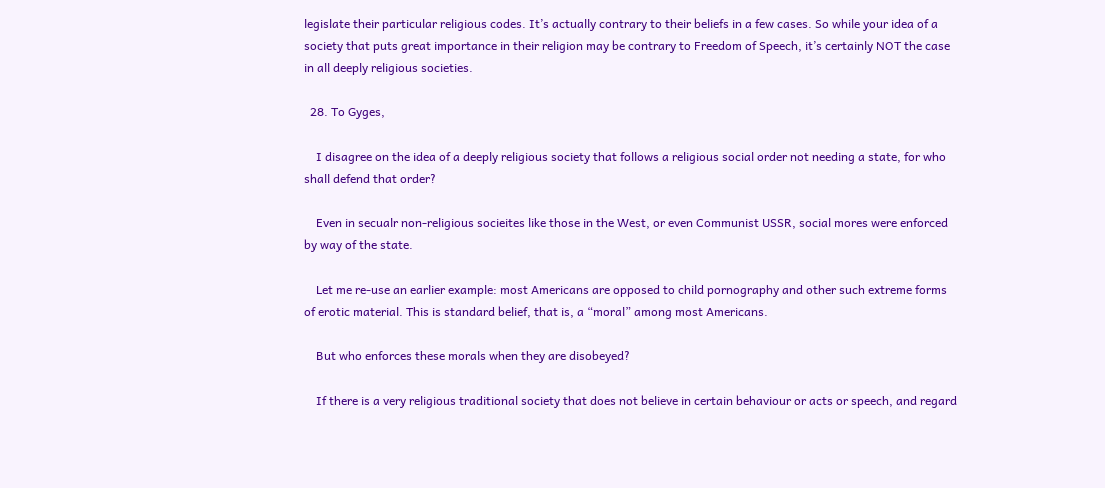legislate their particular religious codes. It’s actually contrary to their beliefs in a few cases. So while your idea of a society that puts great importance in their religion may be contrary to Freedom of Speech, it’s certainly NOT the case in all deeply religious societies.

  28. To Gyges,

    I disagree on the idea of a deeply religious society that follows a religious social order not needing a state, for who shall defend that order?

    Even in secualr non-religious socieites like those in the West, or even Communist USSR, social mores were enforced by way of the state.

    Let me re-use an earlier example: most Americans are opposed to child pornography and other such extreme forms of erotic material. This is standard belief, that is, a “moral” among most Americans.

    But who enforces these morals when they are disobeyed?

    If there is a very religious traditional society that does not believe in certain behaviour or acts or speech, and regard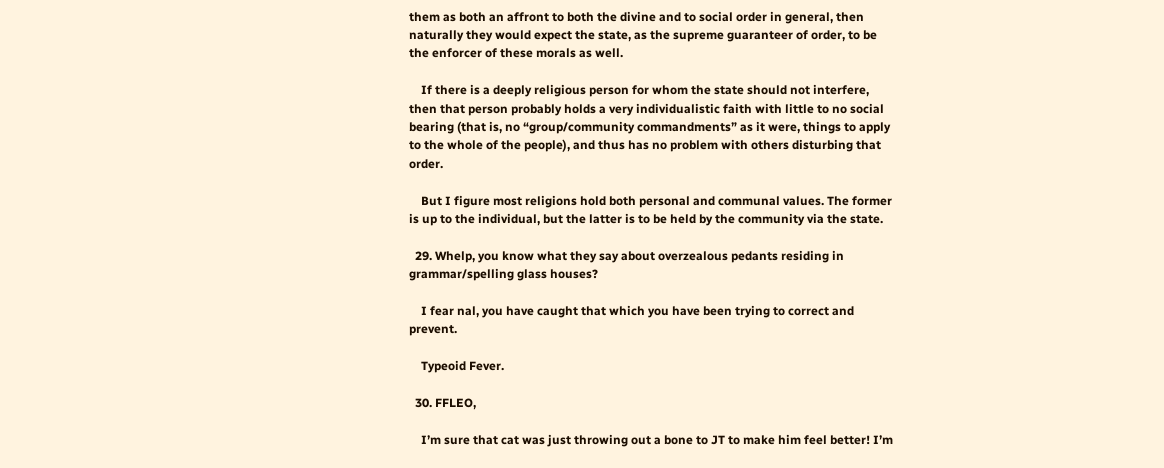them as both an affront to both the divine and to social order in general, then naturally they would expect the state, as the supreme guaranteer of order, to be the enforcer of these morals as well.

    If there is a deeply religious person for whom the state should not interfere, then that person probably holds a very individualistic faith with little to no social bearing (that is, no “group/community commandments” as it were, things to apply to the whole of the people), and thus has no problem with others disturbing that order.

    But I figure most religions hold both personal and communal values. The former is up to the individual, but the latter is to be held by the community via the state.

  29. Whelp, you know what they say about overzealous pedants residing in grammar/spelling glass houses?

    I fear nal, you have caught that which you have been trying to correct and prevent.

    Typeoid Fever.

  30. FFLEO,

    I’m sure that cat was just throwing out a bone to JT to make him feel better! I’m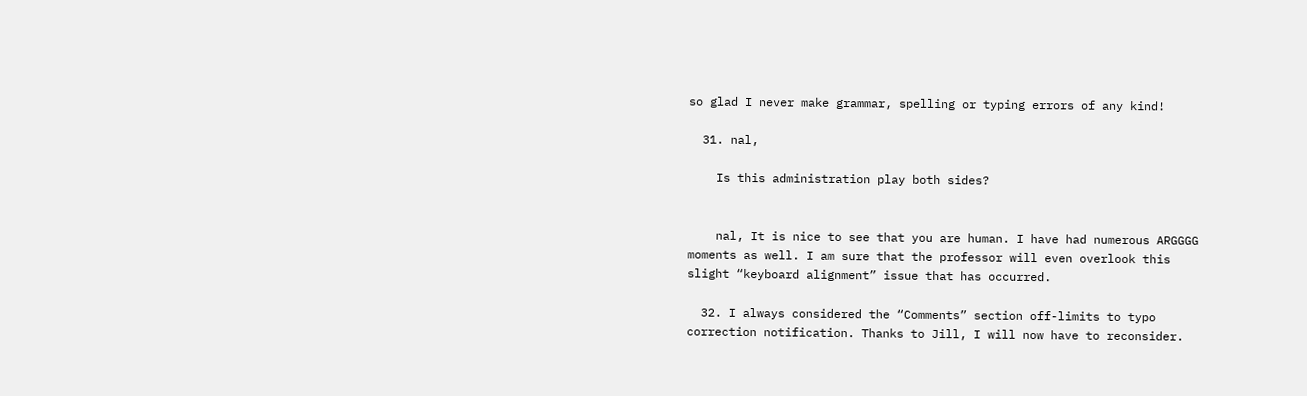so glad I never make grammar, spelling or typing errors of any kind!

  31. nal,

    Is this administration play both sides?


    nal, It is nice to see that you are human. I have had numerous ARGGGG moments as well. I am sure that the professor will even overlook this slight “keyboard alignment” issue that has occurred.

  32. I always considered the “Comments” section off-limits to typo correction notification. Thanks to Jill, I will now have to reconsider.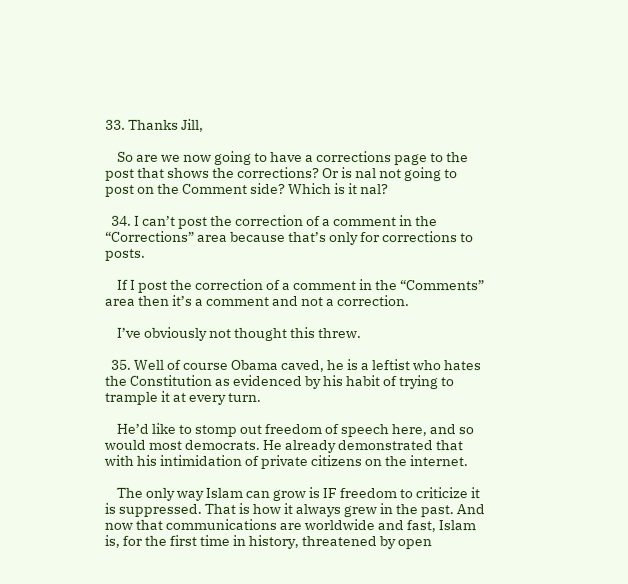33. Thanks Jill,

    So are we now going to have a corrections page to the post that shows the corrections? Or is nal not going to post on the Comment side? Which is it nal?

  34. I can’t post the correction of a comment in the “Corrections” area because that’s only for corrections to posts.

    If I post the correction of a comment in the “Comments” area then it’s a comment and not a correction.

    I’ve obviously not thought this threw.

  35. Well of course Obama caved, he is a leftist who hates the Constitution as evidenced by his habit of trying to trample it at every turn.

    He’d like to stomp out freedom of speech here, and so would most democrats. He already demonstrated that with his intimidation of private citizens on the internet.

    The only way Islam can grow is IF freedom to criticize it is suppressed. That is how it always grew in the past. And now that communications are worldwide and fast, Islam is, for the first time in history, threatened by open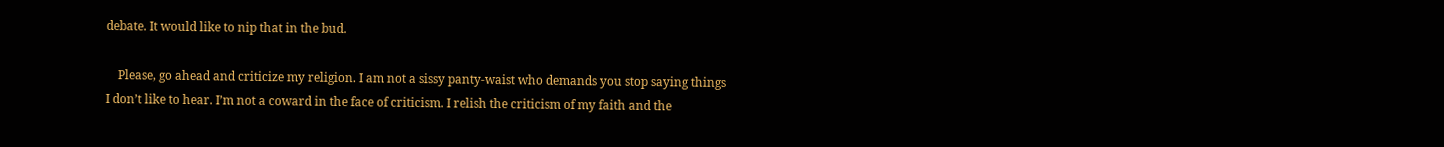debate. It would like to nip that in the bud.

    Please, go ahead and criticize my religion. I am not a sissy panty-waist who demands you stop saying things I don’t like to hear. I’m not a coward in the face of criticism. I relish the criticism of my faith and the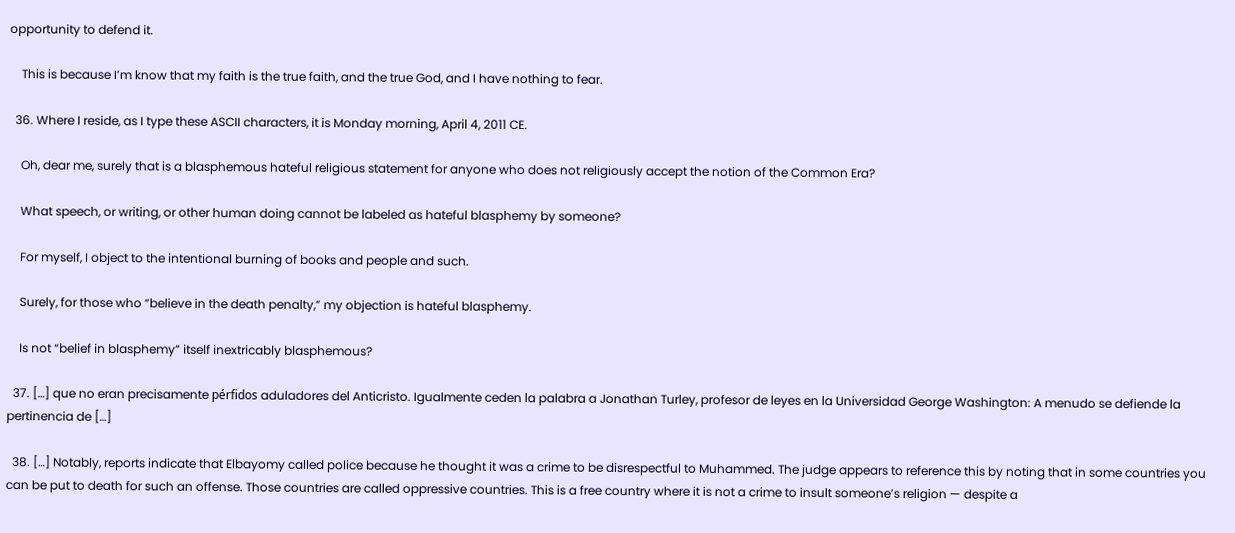opportunity to defend it.

    This is because I’m know that my faith is the true faith, and the true God, and I have nothing to fear.

  36. Where I reside, as I type these ASCII characters, it is Monday morning, April 4, 2011 CE.

    Oh, dear me, surely that is a blasphemous hateful religious statement for anyone who does not religiously accept the notion of the Common Era?

    What speech, or writing, or other human doing cannot be labeled as hateful blasphemy by someone?

    For myself, I object to the intentional burning of books and people and such.

    Surely, for those who “believe in the death penalty,” my objection is hateful blasphemy.

    Is not “belief in blasphemy” itself inextricably blasphemous?

  37. […] que no eran precisamente pérfidos aduladores del Anticristo. Igualmente ceden la palabra a Jonathan Turley, profesor de leyes en la Universidad George Washington: A menudo se defiende la pertinencia de […]

  38. […] Notably, reports indicate that Elbayomy called police because he thought it was a crime to be disrespectful to Muhammed. The judge appears to reference this by noting that in some countries you can be put to death for such an offense. Those countries are called oppressive countries. This is a free country where it is not a crime to insult someone’s religion — despite a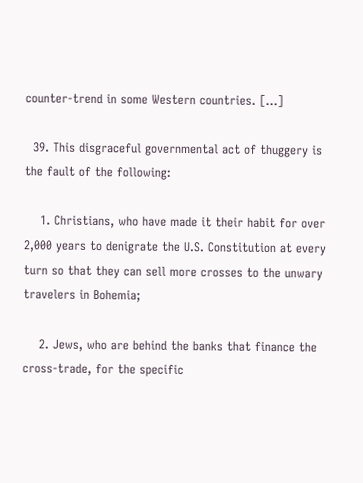counter-trend in some Western countries. […]

  39. This disgraceful governmental act of thuggery is the fault of the following:

    1. Christians, who have made it their habit for over 2,000 years to denigrate the U.S. Constitution at every turn so that they can sell more crosses to the unwary travelers in Bohemia;

    2. Jews, who are behind the banks that finance the cross-trade, for the specific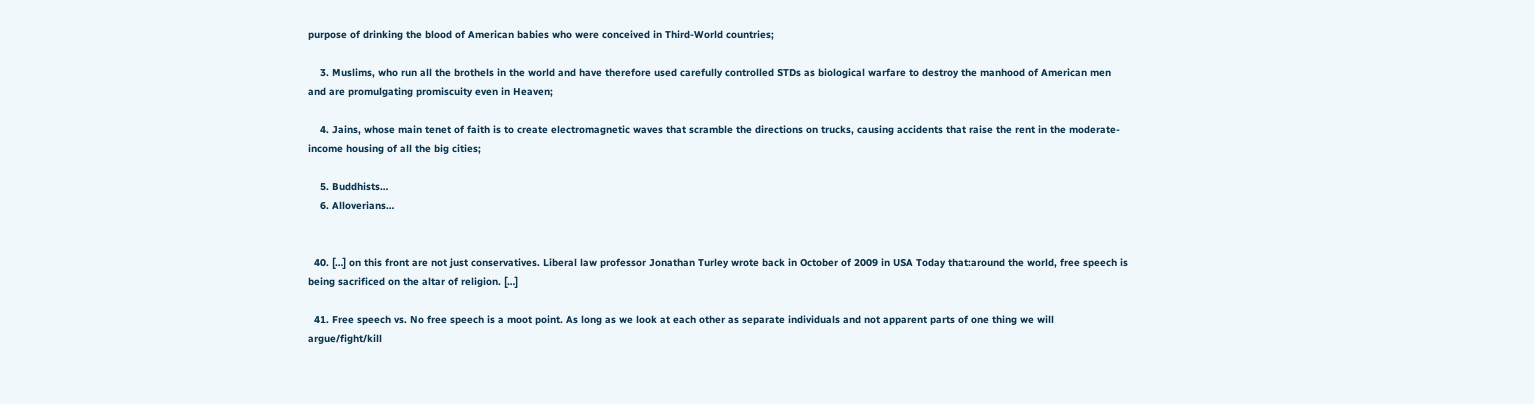purpose of drinking the blood of American babies who were conceived in Third-World countries;

    3. Muslims, who run all the brothels in the world and have therefore used carefully controlled STDs as biological warfare to destroy the manhood of American men and are promulgating promiscuity even in Heaven;

    4. Jains, whose main tenet of faith is to create electromagnetic waves that scramble the directions on trucks, causing accidents that raise the rent in the moderate-income housing of all the big cities;

    5. Buddhists…
    6. Alloverians…


  40. […] on this front are not just conservatives. Liberal law professor Jonathan Turley wrote back in October of 2009 in USA Today that:around the world, free speech is being sacrificed on the altar of religion. […]

  41. Free speech vs. No free speech is a moot point. As long as we look at each other as separate individuals and not apparent parts of one thing we will argue/fight/kill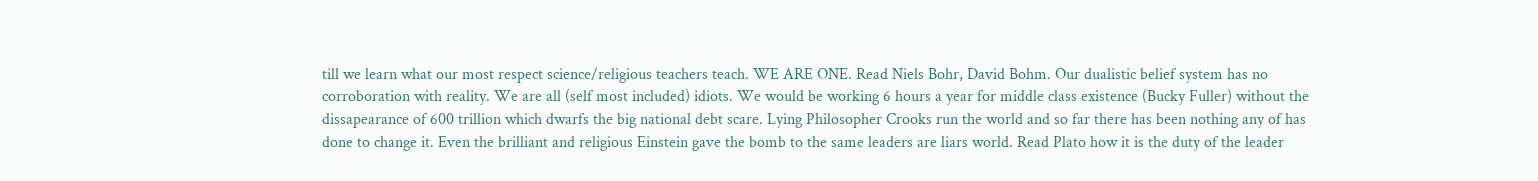till we learn what our most respect science/religious teachers teach. WE ARE ONE. Read Niels Bohr, David Bohm. Our dualistic belief system has no corroboration with reality. We are all (self most included) idiots. We would be working 6 hours a year for middle class existence (Bucky Fuller) without the dissapearance of 600 trillion which dwarfs the big national debt scare. Lying Philosopher Crooks run the world and so far there has been nothing any of has done to change it. Even the brilliant and religious Einstein gave the bomb to the same leaders are liars world. Read Plato how it is the duty of the leader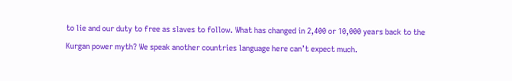to lie and our duty to free as slaves to follow. What has changed in 2,400 or 10,000 years back to the Kurgan power myth? We speak another countries language here can’t expect much.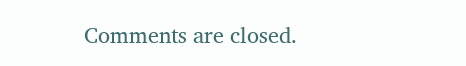Comments are closed.